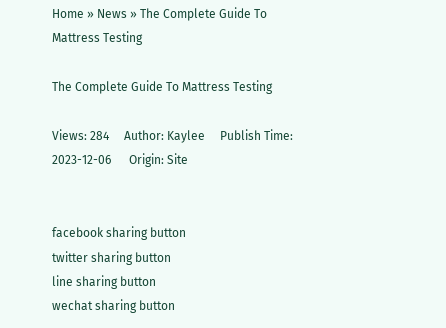Home » News » The Complete Guide To Mattress Testing

The Complete Guide To Mattress Testing

Views: 284     Author: Kaylee     Publish Time: 2023-12-06      Origin: Site


facebook sharing button
twitter sharing button
line sharing button
wechat sharing button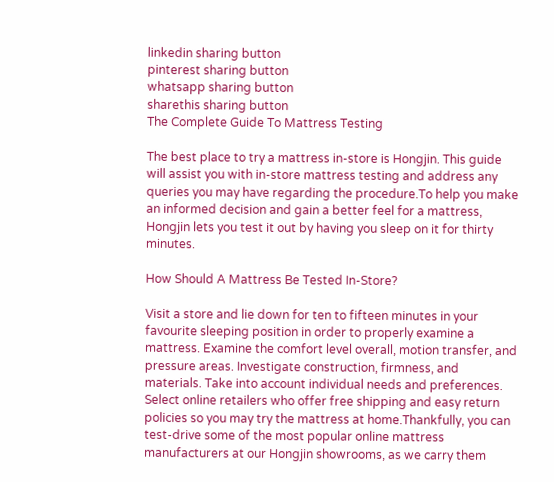linkedin sharing button
pinterest sharing button
whatsapp sharing button
sharethis sharing button
The Complete Guide To Mattress Testing

The best place to try a mattress in-store is Hongjin. This guide will assist you with in-store mattress testing and address any queries you may have regarding the procedure.To help you make an informed decision and gain a better feel for a mattress, Hongjin lets you test it out by having you sleep on it for thirty minutes.

How Should A Mattress Be Tested In-Store?

Visit a store and lie down for ten to fifteen minutes in your favourite sleeping position in order to properly examine a mattress. Examine the comfort level overall, motion transfer, and pressure areas. Investigate construction, firmness, and materials. Take into account individual needs and preferences. Select online retailers who offer free shipping and easy return policies so you may try the mattress at home.Thankfully, you can test-drive some of the most popular online mattress manufacturers at our Hongjin showrooms, as we carry them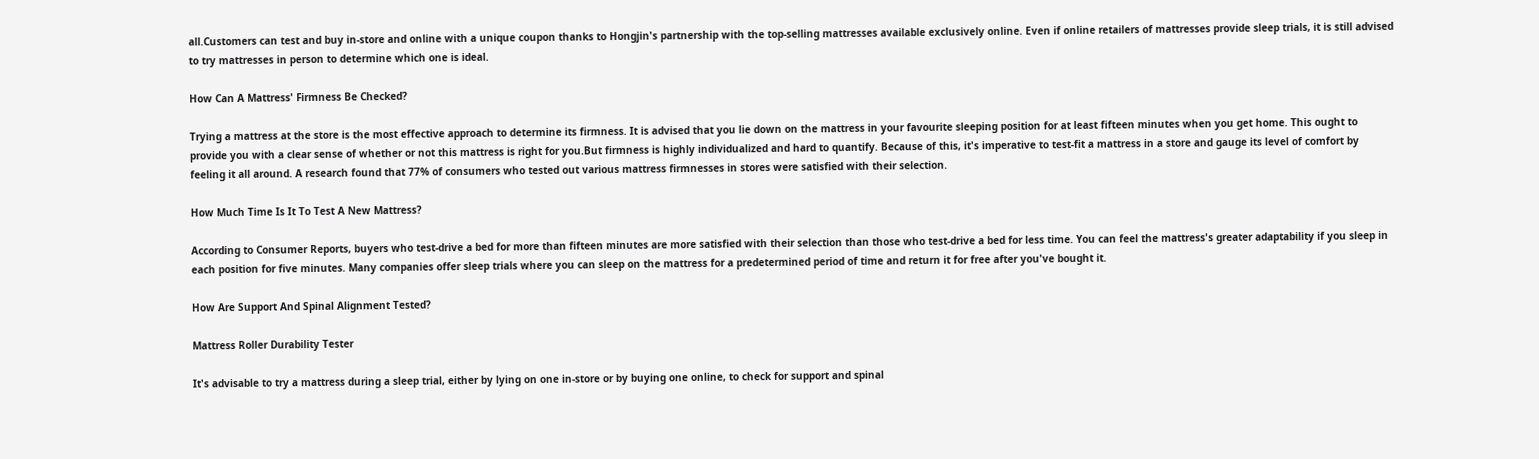all.Customers can test and buy in-store and online with a unique coupon thanks to Hongjin's partnership with the top-selling mattresses available exclusively online. Even if online retailers of mattresses provide sleep trials, it is still advised to try mattresses in person to determine which one is ideal.

How Can A Mattress' Firmness Be Checked?

Trying a mattress at the store is the most effective approach to determine its firmness. It is advised that you lie down on the mattress in your favourite sleeping position for at least fifteen minutes when you get home. This ought to provide you with a clear sense of whether or not this mattress is right for you.But firmness is highly individualized and hard to quantify. Because of this, it's imperative to test-fit a mattress in a store and gauge its level of comfort by feeling it all around. A research found that 77% of consumers who tested out various mattress firmnesses in stores were satisfied with their selection.

How Much Time Is It To Test A New Mattress?

According to Consumer Reports, buyers who test-drive a bed for more than fifteen minutes are more satisfied with their selection than those who test-drive a bed for less time. You can feel the mattress's greater adaptability if you sleep in each position for five minutes. Many companies offer sleep trials where you can sleep on the mattress for a predetermined period of time and return it for free after you've bought it.

How Are Support And Spinal Alignment Tested?

Mattress Roller Durability Tester

It's advisable to try a mattress during a sleep trial, either by lying on one in-store or by buying one online, to check for support and spinal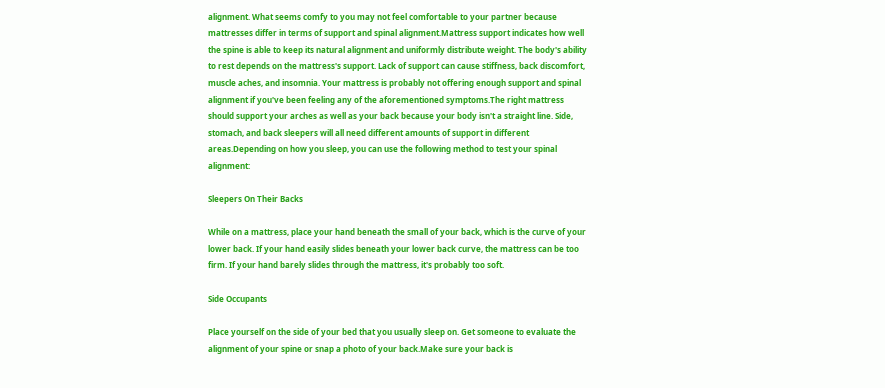alignment. What seems comfy to you may not feel comfortable to your partner because mattresses differ in terms of support and spinal alignment.Mattress support indicates how well the spine is able to keep its natural alignment and uniformly distribute weight. The body's ability to rest depends on the mattress's support. Lack of support can cause stiffness, back discomfort, muscle aches, and insomnia. Your mattress is probably not offering enough support and spinal alignment if you've been feeling any of the aforementioned symptoms.The right mattress should support your arches as well as your back because your body isn't a straight line. Side, stomach, and back sleepers will all need different amounts of support in different areas.Depending on how you sleep, you can use the following method to test your spinal alignment:

Sleepers On Their Backs

While on a mattress, place your hand beneath the small of your back, which is the curve of your lower back. If your hand easily slides beneath your lower back curve, the mattress can be too firm. If your hand barely slides through the mattress, it's probably too soft.

Side Occupants

Place yourself on the side of your bed that you usually sleep on. Get someone to evaluate the alignment of your spine or snap a photo of your back.Make sure your back is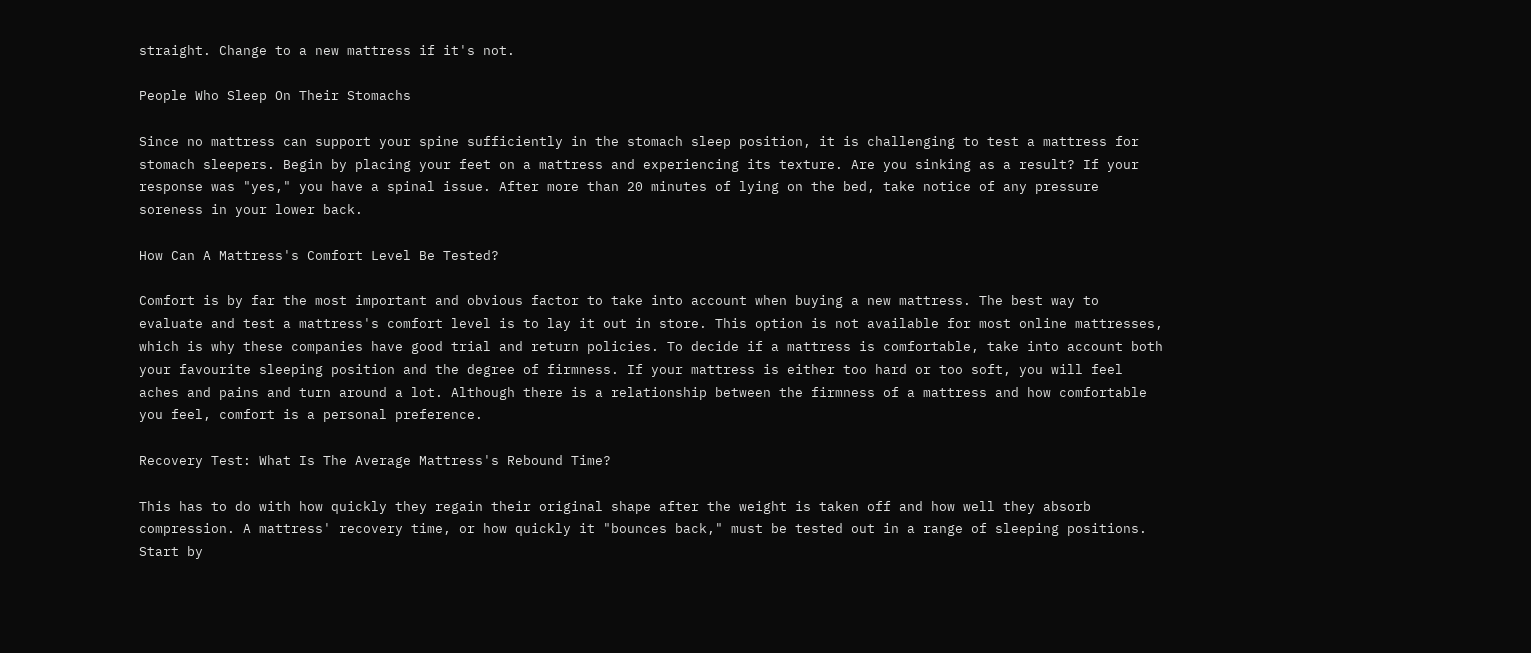straight. Change to a new mattress if it's not.

People Who Sleep On Their Stomachs

Since no mattress can support your spine sufficiently in the stomach sleep position, it is challenging to test a mattress for stomach sleepers. Begin by placing your feet on a mattress and experiencing its texture. Are you sinking as a result? If your response was "yes," you have a spinal issue. After more than 20 minutes of lying on the bed, take notice of any pressure soreness in your lower back.

How Can A Mattress's Comfort Level Be Tested?

Comfort is by far the most important and obvious factor to take into account when buying a new mattress. The best way to evaluate and test a mattress's comfort level is to lay it out in store. This option is not available for most online mattresses, which is why these companies have good trial and return policies. To decide if a mattress is comfortable, take into account both your favourite sleeping position and the degree of firmness. If your mattress is either too hard or too soft, you will feel aches and pains and turn around a lot. Although there is a relationship between the firmness of a mattress and how comfortable you feel, comfort is a personal preference.

Recovery Test: What Is The Average Mattress's Rebound Time?

This has to do with how quickly they regain their original shape after the weight is taken off and how well they absorb compression. A mattress' recovery time, or how quickly it "bounces back," must be tested out in a range of sleeping positions. Start by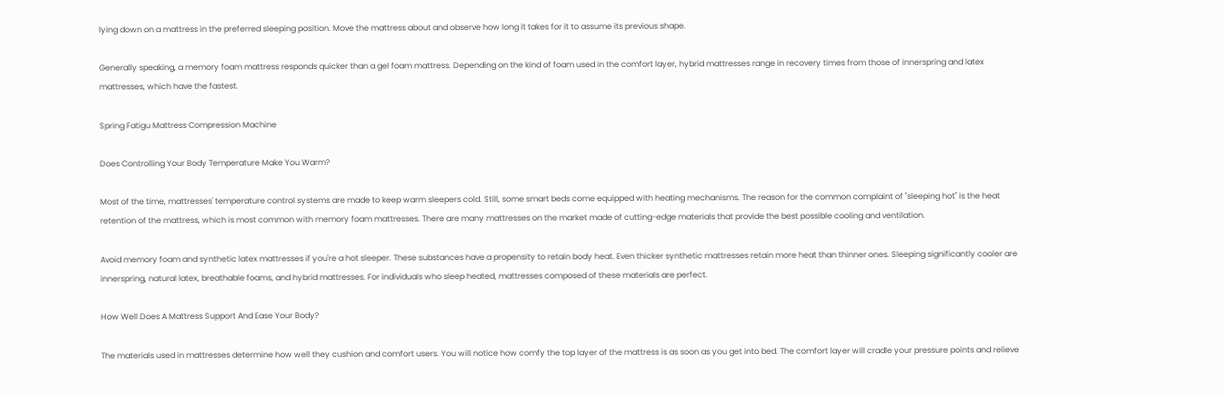lying down on a mattress in the preferred sleeping position. Move the mattress about and observe how long it takes for it to assume its previous shape.

Generally speaking, a memory foam mattress responds quicker than a gel foam mattress. Depending on the kind of foam used in the comfort layer, hybrid mattresses range in recovery times from those of innerspring and latex mattresses, which have the fastest.

Spring Fatigu Mattress Compression Machine

Does Controlling Your Body Temperature Make You Warm?

Most of the time, mattresses' temperature control systems are made to keep warm sleepers cold. Still, some smart beds come equipped with heating mechanisms. The reason for the common complaint of "sleeping hot" is the heat retention of the mattress, which is most common with memory foam mattresses. There are many mattresses on the market made of cutting-edge materials that provide the best possible cooling and ventilation.

Avoid memory foam and synthetic latex mattresses if you're a hot sleeper. These substances have a propensity to retain body heat. Even thicker synthetic mattresses retain more heat than thinner ones. Sleeping significantly cooler are innerspring, natural latex, breathable foams, and hybrid mattresses. For individuals who sleep heated, mattresses composed of these materials are perfect.

How Well Does A Mattress Support And Ease Your Body?

The materials used in mattresses determine how well they cushion and comfort users. You will notice how comfy the top layer of the mattress is as soon as you get into bed. The comfort layer will cradle your pressure points and relieve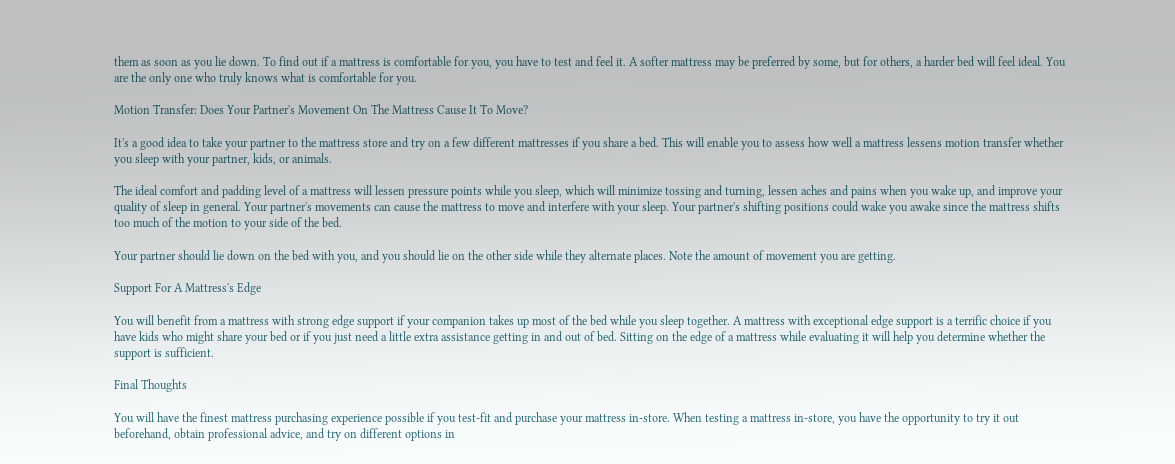them as soon as you lie down. To find out if a mattress is comfortable for you, you have to test and feel it. A softer mattress may be preferred by some, but for others, a harder bed will feel ideal. You are the only one who truly knows what is comfortable for you.

Motion Transfer: Does Your Partner's Movement On The Mattress Cause It To Move?

It's a good idea to take your partner to the mattress store and try on a few different mattresses if you share a bed. This will enable you to assess how well a mattress lessens motion transfer whether you sleep with your partner, kids, or animals.

The ideal comfort and padding level of a mattress will lessen pressure points while you sleep, which will minimize tossing and turning, lessen aches and pains when you wake up, and improve your quality of sleep in general. Your partner's movements can cause the mattress to move and interfere with your sleep. Your partner's shifting positions could wake you awake since the mattress shifts too much of the motion to your side of the bed.

Your partner should lie down on the bed with you, and you should lie on the other side while they alternate places. Note the amount of movement you are getting.

Support For A Mattress's Edge

You will benefit from a mattress with strong edge support if your companion takes up most of the bed while you sleep together. A mattress with exceptional edge support is a terrific choice if you have kids who might share your bed or if you just need a little extra assistance getting in and out of bed. Sitting on the edge of a mattress while evaluating it will help you determine whether the support is sufficient.

Final Thoughts

You will have the finest mattress purchasing experience possible if you test-fit and purchase your mattress in-store. When testing a mattress in-store, you have the opportunity to try it out beforehand, obtain professional advice, and try on different options in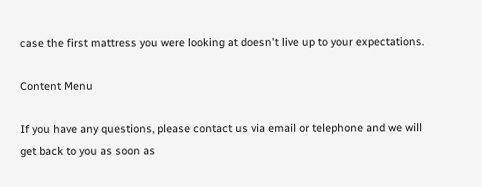case the first mattress you were looking at doesn't live up to your expectations.

Content Menu

If you have any questions, please contact us via email or telephone and we will get back to you as soon as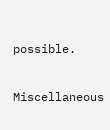possible.

Miscellaneous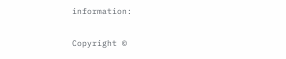information:

Copyright ©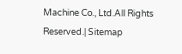Machine Co., Ltd.All Rights Reserved.| Sitemap